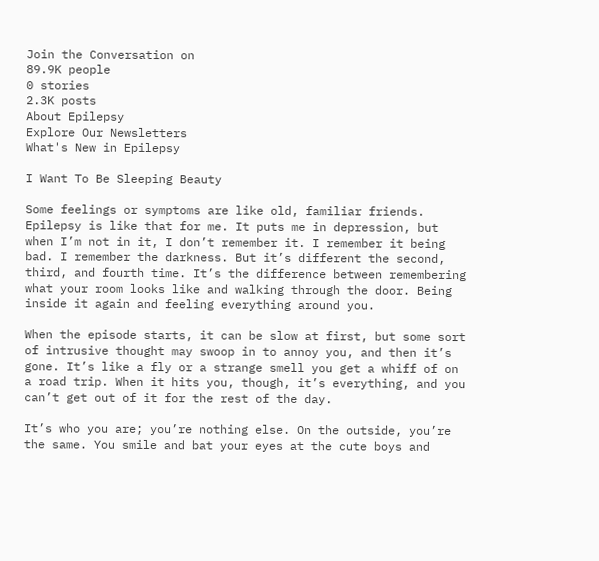Join the Conversation on
89.9K people
0 stories
2.3K posts
About Epilepsy
Explore Our Newsletters
What's New in Epilepsy

I Want To Be Sleeping Beauty

Some feelings or symptoms are like old, familiar friends. Epilepsy is like that for me. It puts me in depression, but when I’m not in it, I don’t remember it. I remember it being bad. I remember the darkness. But it’s different the second, third, and fourth time. It’s the difference between remembering what your room looks like and walking through the door. Being inside it again and feeling everything around you.

When the episode starts, it can be slow at first, but some sort of intrusive thought may swoop in to annoy you, and then it’s gone. It’s like a fly or a strange smell you get a whiff of on a road trip. When it hits you, though, it’s everything, and you can’t get out of it for the rest of the day.

It’s who you are; you’re nothing else. On the outside, you’re the same. You smile and bat your eyes at the cute boys and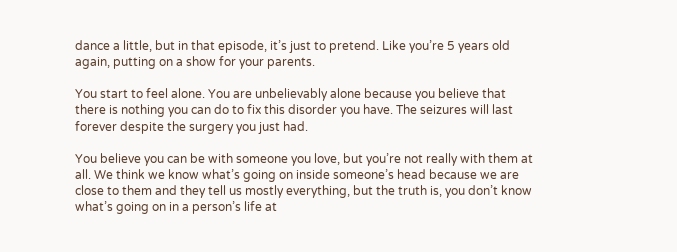dance a little, but in that episode, it’s just to pretend. Like you’re 5 years old again, putting on a show for your parents.

You start to feel alone. You are unbelievably alone because you believe that there is nothing you can do to fix this disorder you have. The seizures will last forever despite the surgery you just had.

You believe you can be with someone you love, but you’re not really with them at all. We think we know what’s going on inside someone’s head because we are close to them and they tell us mostly everything, but the truth is, you don’t know what’s going on in a person’s life at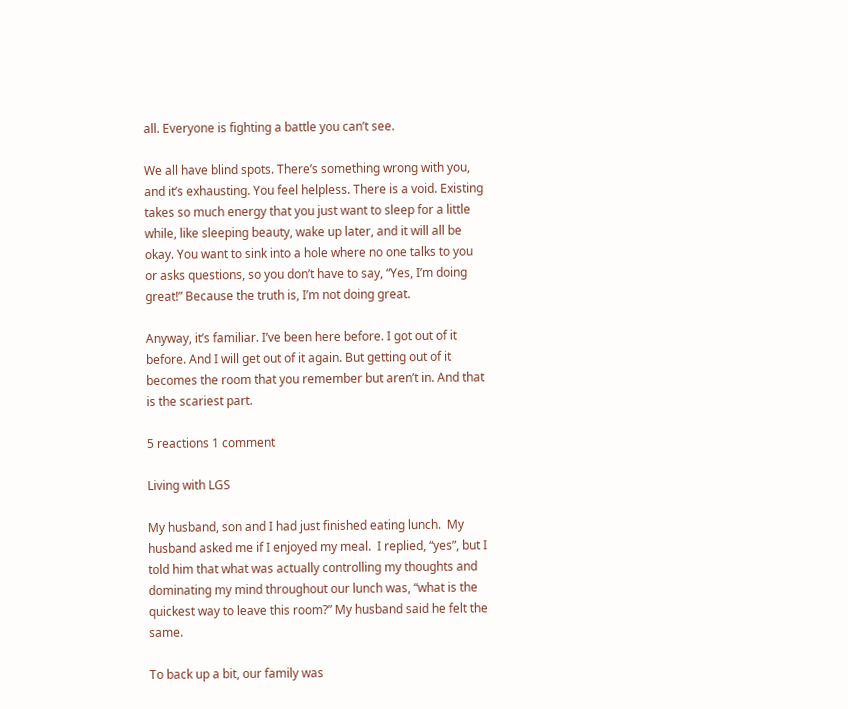all. Everyone is fighting a battle you can’t see.

We all have blind spots. There’s something wrong with you, and it’s exhausting. You feel helpless. There is a void. Existing takes so much energy that you just want to sleep for a little while, like sleeping beauty, wake up later, and it will all be okay. You want to sink into a hole where no one talks to you or asks questions, so you don’t have to say, “Yes, I’m doing great!” Because the truth is, I’m not doing great.

Anyway, it’s familiar. I’ve been here before. I got out of it before. And I will get out of it again. But getting out of it becomes the room that you remember but aren’t in. And that is the scariest part.

5 reactions 1 comment

Living with LGS

My husband, son and I had just finished eating lunch.  My husband asked me if I enjoyed my meal.  I replied, “yes”, but I told him that what was actually controlling my thoughts and dominating my mind throughout our lunch was, “what is the quickest way to leave this room?” My husband said he felt the same.

To back up a bit, our family was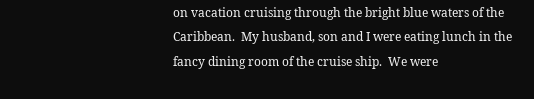on vacation cruising through the bright blue waters of the Caribbean.  My husband, son and I were eating lunch in the fancy dining room of the cruise ship.  We were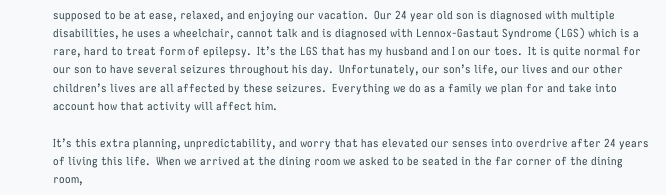supposed to be at ease, relaxed, and enjoying our vacation.  Our 24 year old son is diagnosed with multiple disabilities, he uses a wheelchair, cannot talk and is diagnosed with Lennox-Gastaut Syndrome (LGS) which is a rare, hard to treat form of epilepsy.  It’s the LGS that has my husband and I on our toes.  It is quite normal for our son to have several seizures throughout his day.  Unfortunately, our son’s life, our lives and our other children’s lives are all affected by these seizures.  Everything we do as a family we plan for and take into account how that activity will affect him.

It’s this extra planning, unpredictability, and worry that has elevated our senses into overdrive after 24 years of living this life.  When we arrived at the dining room we asked to be seated in the far corner of the dining room,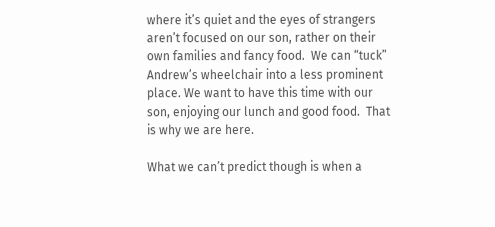where it’s quiet and the eyes of strangers aren’t focused on our son, rather on their own families and fancy food.  We can “tuck” Andrew’s wheelchair into a less prominent place. We want to have this time with our son, enjoying our lunch and good food.  That is why we are here.

What we can’t predict though is when a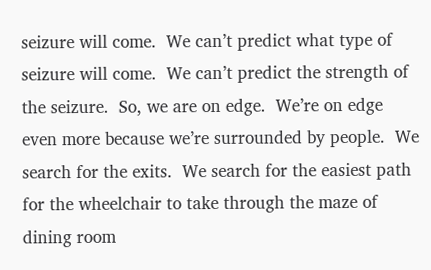seizure will come.  We can’t predict what type of seizure will come.  We can’t predict the strength of the seizure.  So, we are on edge.  We’re on edge even more because we’re surrounded by people.  We search for the exits.  We search for the easiest path for the wheelchair to take through the maze of dining room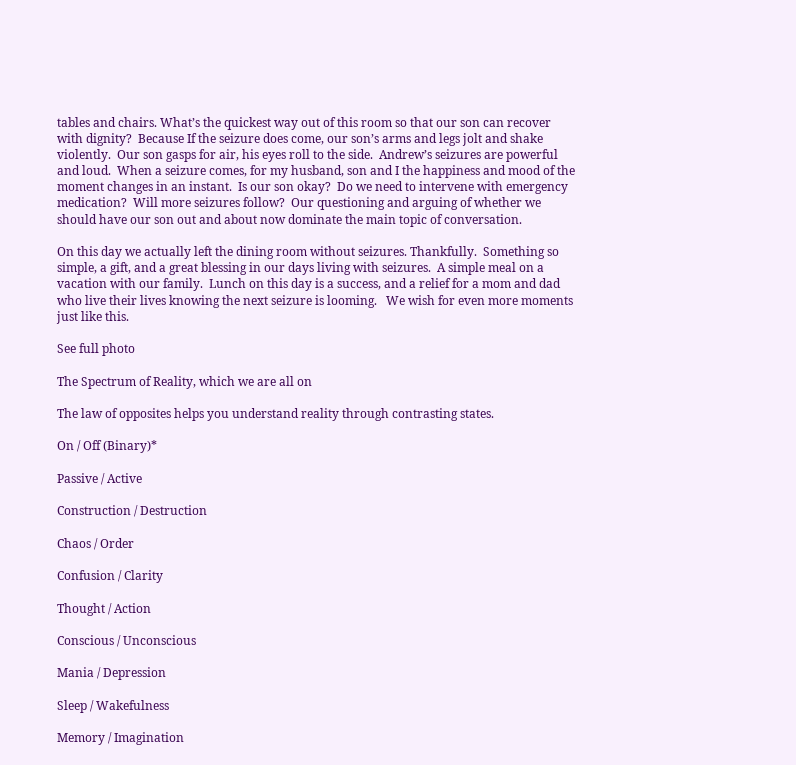tables and chairs. What’s the quickest way out of this room so that our son can recover with dignity?  Because If the seizure does come, our son’s arms and legs jolt and shake violently.  Our son gasps for air, his eyes roll to the side.  Andrew’s seizures are powerful and loud.  When a seizure comes, for my husband, son and I the happiness and mood of the moment changes in an instant.  Is our son okay?  Do we need to intervene with emergency medication?  Will more seizures follow?  Our questioning and arguing of whether we should have our son out and about now dominate the main topic of conversation.

On this day we actually left the dining room without seizures. Thankfully.  Something so simple, a gift, and a great blessing in our days living with seizures.  A simple meal on a vacation with our family.  Lunch on this day is a success, and a relief for a mom and dad who live their lives knowing the next seizure is looming.   We wish for even more moments just like this.

See full photo

The Spectrum of Reality, which we are all on

The law of opposites helps you understand reality through contrasting states.

On / Off (Binary)*

Passive / Active

Construction / Destruction

Chaos / Order

Confusion / Clarity

Thought / Action

Conscious / Unconscious

Mania / Depression

Sleep / Wakefulness

Memory / Imagination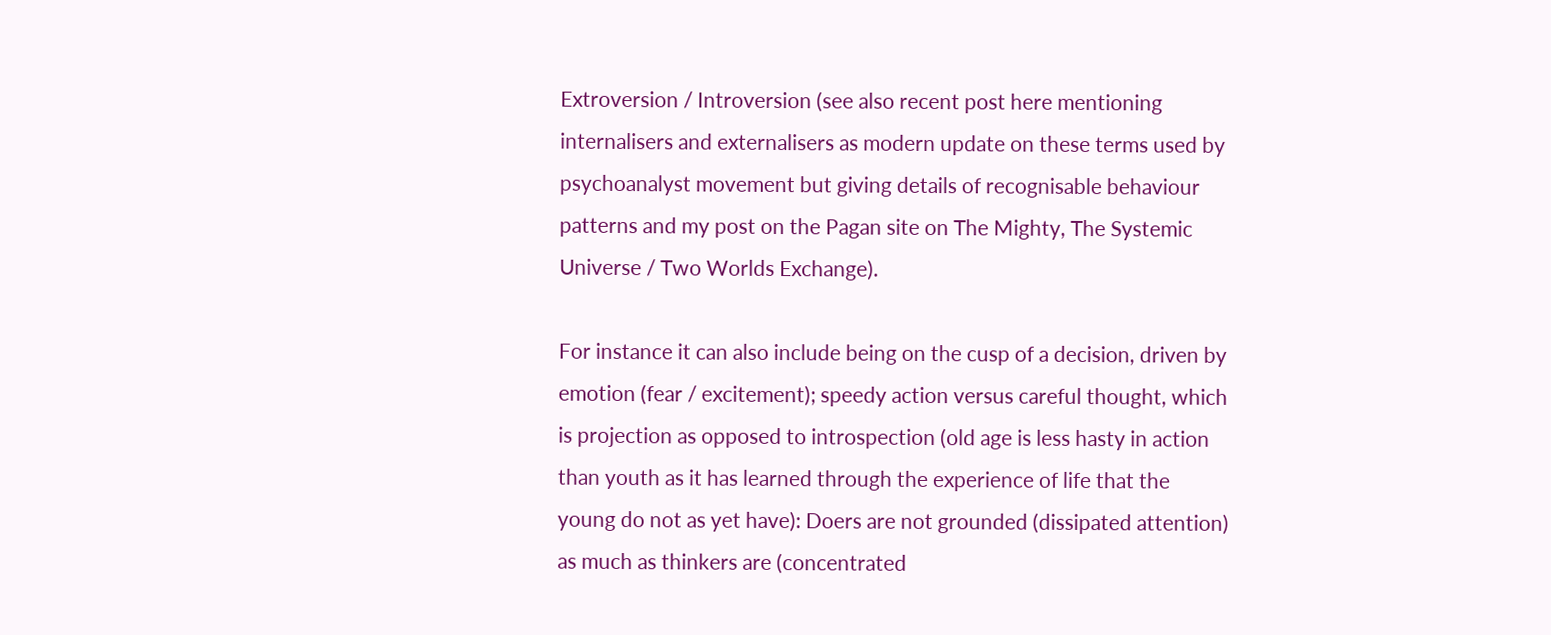Extroversion / Introversion (see also recent post here mentioning internalisers and externalisers as modern update on these terms used by psychoanalyst movement but giving details of recognisable behaviour patterns and my post on the Pagan site on The Mighty, The Systemic Universe / Two Worlds Exchange).

For instance it can also include being on the cusp of a decision, driven by emotion (fear / excitement); speedy action versus careful thought, which is projection as opposed to introspection (old age is less hasty in action than youth as it has learned through the experience of life that the young do not as yet have): Doers are not grounded (dissipated attention) as much as thinkers are (concentrated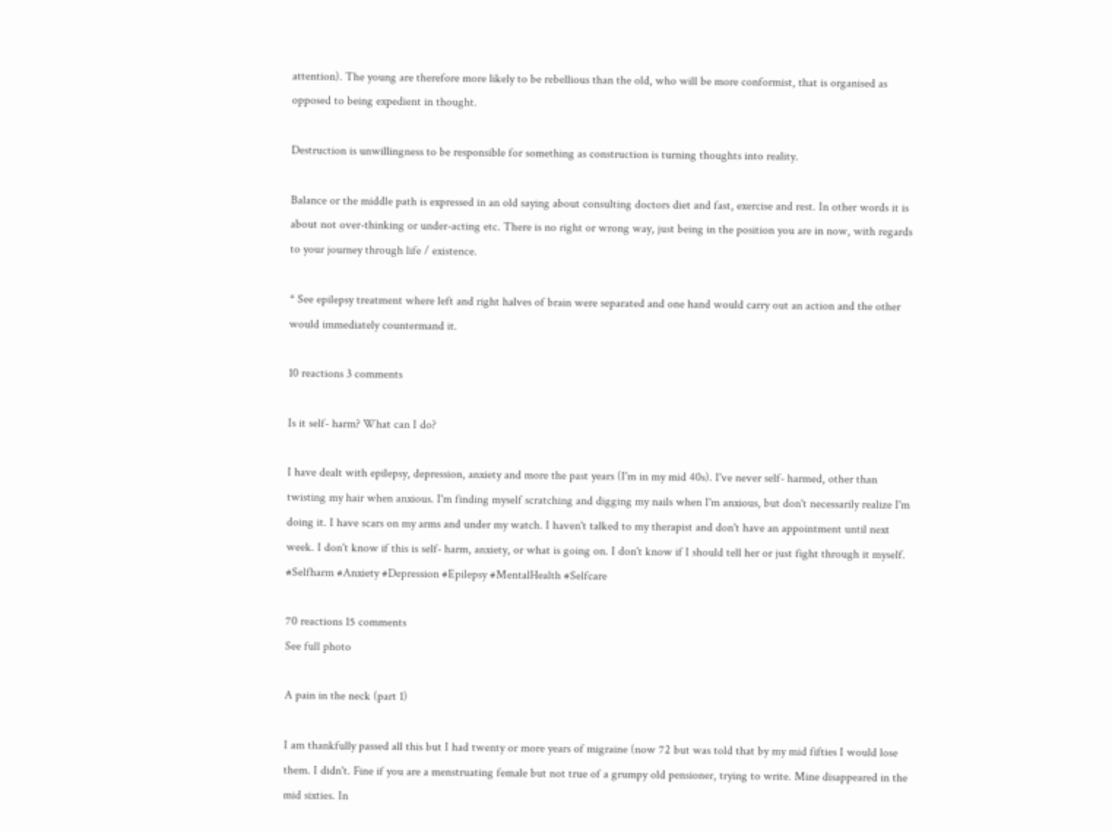attention). The young are therefore more likely to be rebellious than the old, who will be more conformist, that is organised as opposed to being expedient in thought.

Destruction is unwillingness to be responsible for something as construction is turning thoughts into reality.

Balance or the middle path is expressed in an old saying about consulting doctors diet and fast, exercise and rest. In other words it is about not over-thinking or under-acting etc. There is no right or wrong way, just being in the position you are in now, with regards to your journey through life / existence.

* See epilepsy treatment where left and right halves of brain were separated and one hand would carry out an action and the other would immediately countermand it.

10 reactions 3 comments

Is it self- harm? What can I do?

I have dealt with epilepsy, depression, anxiety and more the past years (I'm in my mid 40s). I've never self- harmed, other than twisting my hair when anxious. I'm finding myself scratching and digging my nails when I'm anxious, but don't necessarily realize I'm doing it. I have scars on my arms and under my watch. I haven't talked to my therapist and don't have an appointment until next week. I don't know if this is self- harm, anxiety, or what is going on. I don't know if I should tell her or just fight through it myself. #Selfharm #Anxiety #Depression #Epilepsy #MentalHealth #Selfcare

70 reactions 15 comments
See full photo

A pain in the neck (part 1)

I am thankfully passed all this but I had twenty or more years of migraine (now 72 but was told that by my mid fifties I would lose them. I didn't. Fine if you are a menstruating female but not true of a grumpy old pensioner, trying to write. Mine disappeared in the mid sixties. In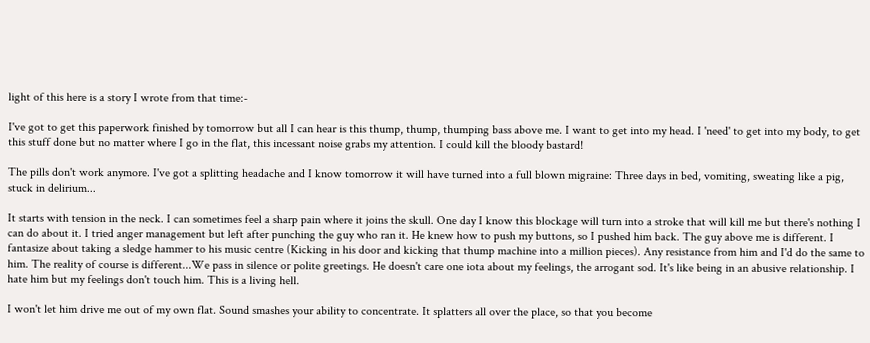light of this here is a story I wrote from that time:-

I've got to get this paperwork finished by tomorrow but all I can hear is this thump, thump, thumping bass above me. I want to get into my head. I 'need' to get into my body, to get this stuff done but no matter where I go in the flat, this incessant noise grabs my attention. I could kill the bloody bastard!

The pills don't work anymore. I've got a splitting headache and I know tomorrow it will have turned into a full blown migraine: Three days in bed, vomiting, sweating like a pig, stuck in delirium...

It starts with tension in the neck. I can sometimes feel a sharp pain where it joins the skull. One day I know this blockage will turn into a stroke that will kill me but there's nothing I can do about it. I tried anger management but left after punching the guy who ran it. He knew how to push my buttons, so I pushed him back. The guy above me is different. I fantasize about taking a sledge hammer to his music centre (Kicking in his door and kicking that thump machine into a million pieces). Any resistance from him and I'd do the same to him. The reality of course is different...We pass in silence or polite greetings. He doesn't care one iota about my feelings, the arrogant sod. It's like being in an abusive relationship. I hate him but my feelings don't touch him. This is a living hell.

I won't let him drive me out of my own flat. Sound smashes your ability to concentrate. It splatters all over the place, so that you become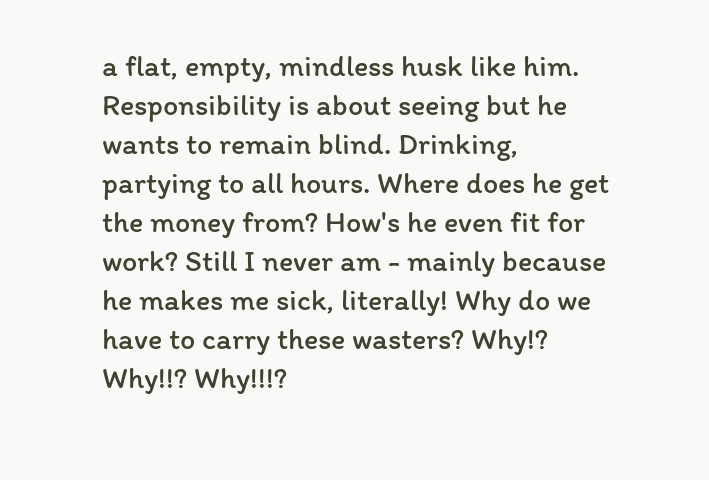a flat, empty, mindless husk like him. Responsibility is about seeing but he wants to remain blind. Drinking, partying to all hours. Where does he get the money from? How's he even fit for work? Still I never am - mainly because he makes me sick, literally! Why do we have to carry these wasters? Why!? Why!!? Why!!!?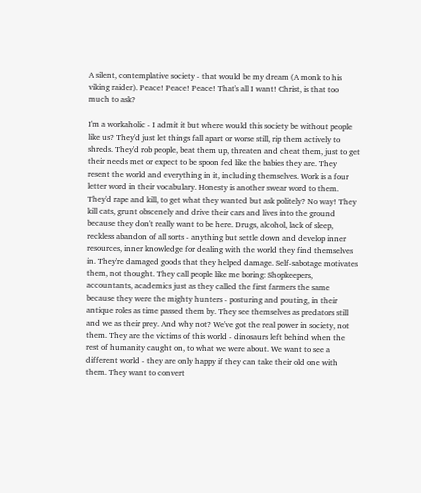A silent, contemplative society - that would be my dream (A monk to his viking raider). Peace! Peace! Peace! That's all I want! Christ, is that too much to ask?

I'm a workaholic - I admit it but where would this society be without people like us? They'd just let things fall apart or worse still, rip them actively to shreds. They'd rob people, beat them up, threaten and cheat them, just to get their needs met or expect to be spoon fed like the babies they are. They resent the world and everything in it, including themselves. Work is a four letter word in their vocabulary. Honesty is another swear word to them. They'd rape and kill, to get what they wanted but ask politely? No way! They kill cats, grunt obscenely and drive their cars and lives into the ground because they don't really want to be here. Drugs, alcohol, lack of sleep, reckless abandon of all sorts - anything but settle down and develop inner resources, inner knowledge for dealing with the world they find themselves in. They're damaged goods that they helped damage. Self-sabotage motivates them, not thought. They call people like me boring: Shopkeepers, accountants, academics just as they called the first farmers the same because they were the mighty hunters - posturing and pouting, in their antique roles as time passed them by. They see themselves as predators still and we as their prey. And why not? We've got the real power in society, not them. They are the victims of this world - dinosaurs left behind when the rest of humanity caught on, to what we were about. We want to see a different world - they are only happy if they can take their old one with them. They want to convert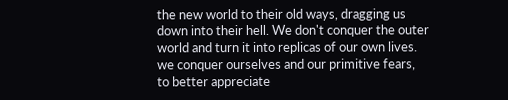the new world to their old ways, dragging us down into their hell. We don't conquer the outer world and turn it into replicas of our own lives. we conquer ourselves and our primitive fears, to better appreciate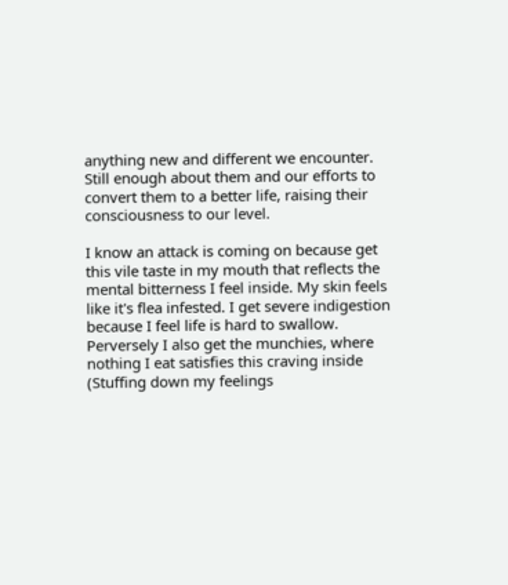anything new and different we encounter. Still enough about them and our efforts to convert them to a better life, raising their consciousness to our level.

I know an attack is coming on because get this vile taste in my mouth that reflects the mental bitterness I feel inside. My skin feels like it's flea infested. I get severe indigestion because I feel life is hard to swallow. Perversely I also get the munchies, where nothing I eat satisfies this craving inside (Stuffing down my feelings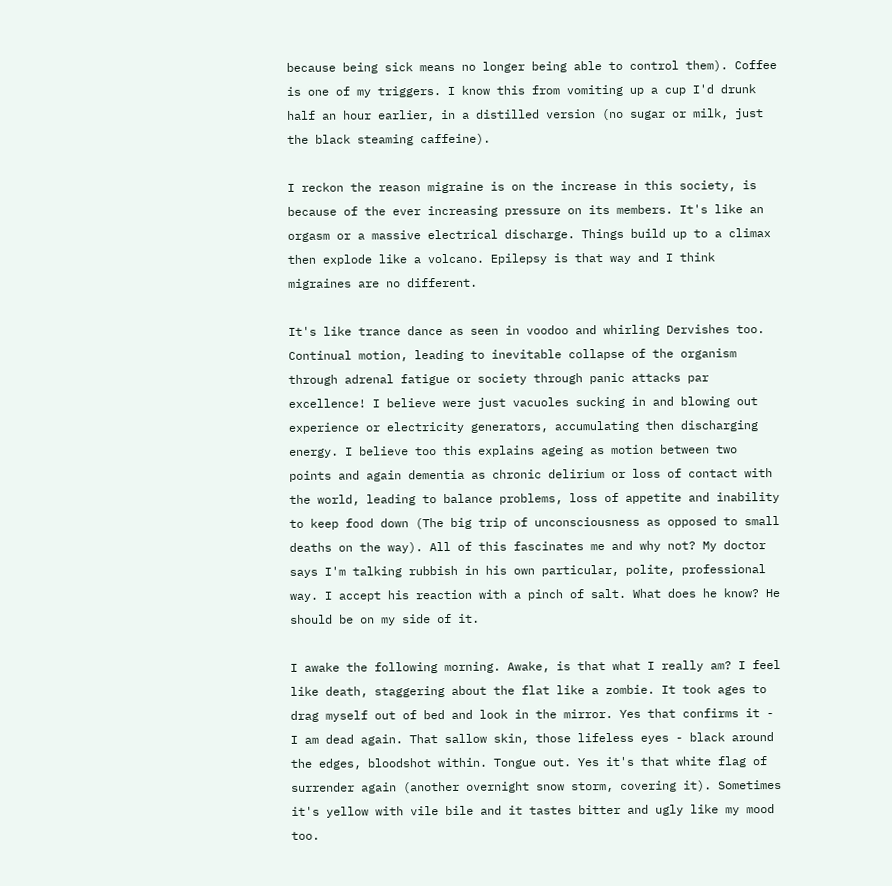because being sick means no longer being able to control them). Coffee is one of my triggers. I know this from vomiting up a cup I'd drunk half an hour earlier, in a distilled version (no sugar or milk, just the black steaming caffeine).

I reckon the reason migraine is on the increase in this society, is because of the ever increasing pressure on its members. It's like an orgasm or a massive electrical discharge. Things build up to a climax then explode like a volcano. Epilepsy is that way and I think migraines are no different.

It's like trance dance as seen in voodoo and whirling Dervishes too. Continual motion, leading to inevitable collapse of the organism through adrenal fatigue or society through panic attacks par excellence! I believe were just vacuoles sucking in and blowing out experience or electricity generators, accumulating then discharging energy. I believe too this explains ageing as motion between two points and again dementia as chronic delirium or loss of contact with the world, leading to balance problems, loss of appetite and inability to keep food down (The big trip of unconsciousness as opposed to small deaths on the way). All of this fascinates me and why not? My doctor says I'm talking rubbish in his own particular, polite, professional way. I accept his reaction with a pinch of salt. What does he know? He should be on my side of it.

I awake the following morning. Awake, is that what I really am? I feel like death, staggering about the flat like a zombie. It took ages to drag myself out of bed and look in the mirror. Yes that confirms it - I am dead again. That sallow skin, those lifeless eyes - black around the edges, bloodshot within. Tongue out. Yes it's that white flag of surrender again (another overnight snow storm, covering it). Sometimes it's yellow with vile bile and it tastes bitter and ugly like my mood too.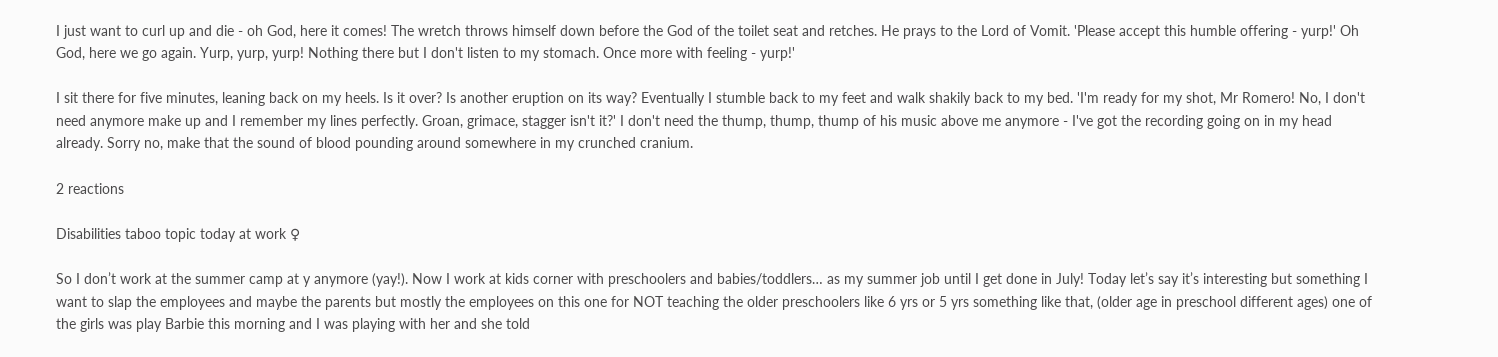I just want to curl up and die - oh God, here it comes! The wretch throws himself down before the God of the toilet seat and retches. He prays to the Lord of Vomit. 'Please accept this humble offering - yurp!' Oh God, here we go again. Yurp, yurp, yurp! Nothing there but I don't listen to my stomach. Once more with feeling - yurp!'

I sit there for five minutes, leaning back on my heels. Is it over? Is another eruption on its way? Eventually I stumble back to my feet and walk shakily back to my bed. 'I'm ready for my shot, Mr Romero! No, I don't need anymore make up and I remember my lines perfectly. Groan, grimace, stagger isn't it?' I don't need the thump, thump, thump of his music above me anymore - I've got the recording going on in my head already. Sorry no, make that the sound of blood pounding around somewhere in my crunched cranium.

2 reactions

Disabilities taboo topic today at work ♀

So I don’t work at the summer camp at y anymore (yay!). Now I work at kids corner with preschoolers and babies/toddlers… as my summer job until I get done in July! Today let’s say it’s interesting but something I want to slap the employees and maybe the parents but mostly the employees on this one for NOT teaching the older preschoolers like 6 yrs or 5 yrs something like that, (older age in preschool different ages) one of the girls was play Barbie this morning and I was playing with her and she told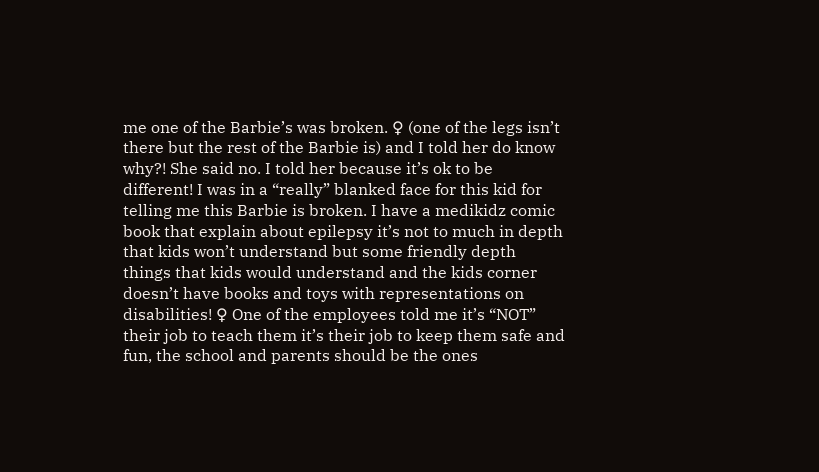me one of the Barbie’s was broken. ♀ (one of the legs isn’t there but the rest of the Barbie is) and I told her do know why?! She said no. I told her because it’s ok to be different! I was in a “really” blanked face for this kid for telling me this Barbie is broken. I have a medikidz comic book that explain about epilepsy it’s not to much in depth that kids won’t understand but some friendly depth things that kids would understand and the kids corner doesn’t have books and toys with representations on disabilities! ♀ One of the employees told me it’s “NOT” their job to teach them it’s their job to keep them safe and fun, the school and parents should be the ones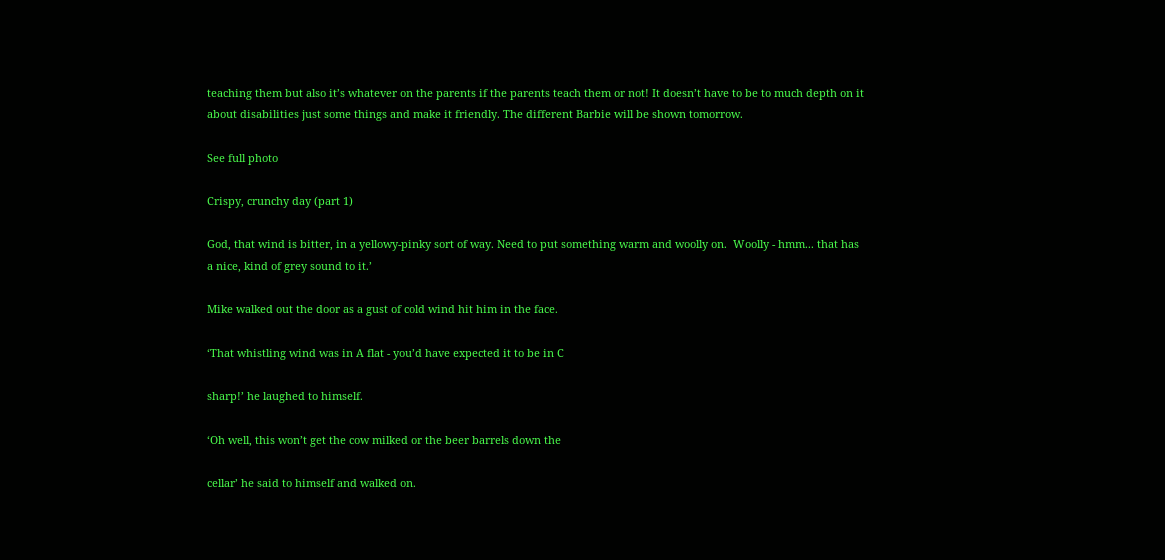teaching them but also it’s whatever on the parents if the parents teach them or not! It doesn’t have to be to much depth on it about disabilities just some things and make it friendly. The different Barbie will be shown tomorrow.

See full photo

Crispy, crunchy day (part 1)

God, that wind is bitter, in a yellowy-pinky sort of way. Need to put something warm and woolly on.  Woolly - hmm... that has a nice, kind of grey sound to it.’

Mike walked out the door as a gust of cold wind hit him in the face.

‘That whistling wind was in A flat - you’d have expected it to be in C

sharp!’ he laughed to himself.

‘Oh well, this won’t get the cow milked or the beer barrels down the

cellar’ he said to himself and walked on.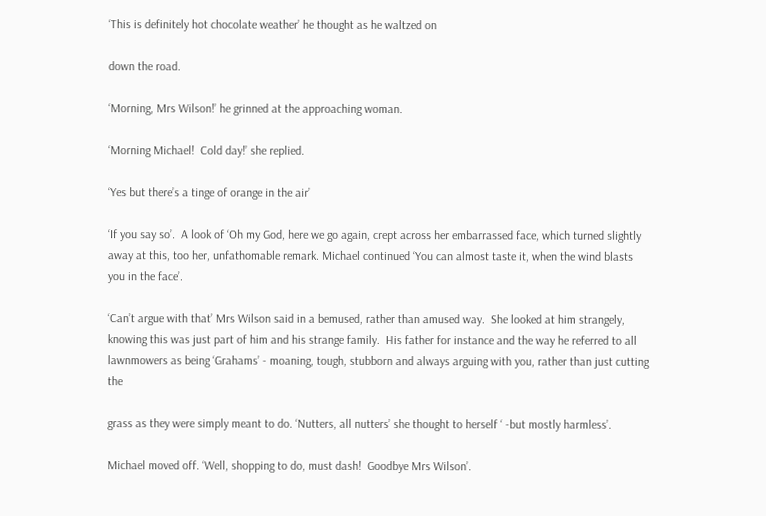‘This is definitely hot chocolate weather’ he thought as he waltzed on

down the road.

‘Morning, Mrs Wilson!’ he grinned at the approaching woman.

‘Morning Michael!  Cold day!’ she replied.

‘Yes but there’s a tinge of orange in the air’

‘If you say so’.  A look of ‘Oh my God, here we go again, crept across her embarrassed face, which turned slightly away at this, too her, unfathomable remark. Michael continued ‘You can almost taste it, when the wind blasts you in the face’.

‘Can’t argue with that’ Mrs Wilson said in a bemused, rather than amused way.  She looked at him strangely, knowing this was just part of him and his strange family.  His father for instance and the way he referred to all lawnmowers as being ‘Grahams’ - moaning, tough, stubborn and always arguing with you, rather than just cutting the

grass as they were simply meant to do. ‘Nutters, all nutters’ she thought to herself ‘ -but mostly harmless’.

Michael moved off. ‘Well, shopping to do, must dash!  Goodbye Mrs Wilson’.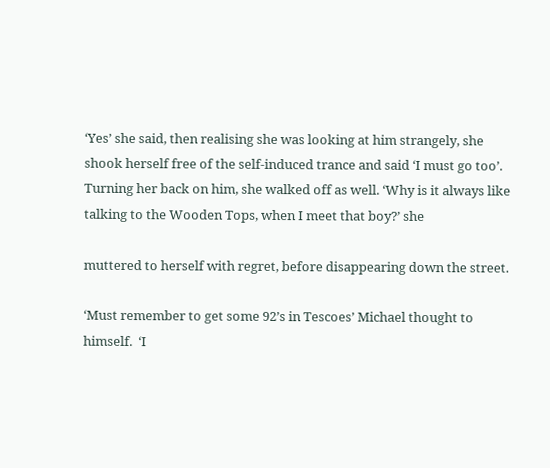‘Yes’ she said, then realising she was looking at him strangely, she shook herself free of the self-induced trance and said ‘I must go too’.  Turning her back on him, she walked off as well. ‘Why is it always like talking to the Wooden Tops, when I meet that boy?’ she

muttered to herself with regret, before disappearing down the street.

‘Must remember to get some 92’s in Tescoes’ Michael thought to himself.  ‘I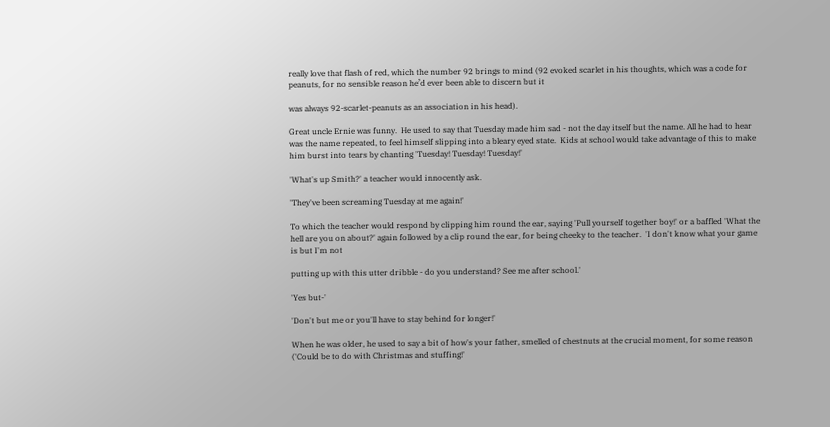really love that flash of red, which the number 92 brings to mind (92 evoked scarlet in his thoughts, which was a code for peanuts, for no sensible reason he’d ever been able to discern but it

was always 92-scarlet-peanuts as an association in his head).

Great uncle Ernie was funny.  He used to say that Tuesday made him sad - not the day itself but the name. All he had to hear was the name repeated, to feel himself slipping into a bleary eyed state.  Kids at school would take advantage of this to make him burst into tears by chanting 'Tuesday! Tuesday! Tuesday!'

'What's up Smith?' a teacher would innocently ask.

'They've been screaming Tuesday at me again!'

To which the teacher would respond by clipping him round the ear, saying 'Pull yourself together boy!' or a baffled 'What the hell are you on about?' again followed by a clip round the ear, for being cheeky to the teacher.  'I don't know what your game is but I'm not

putting up with this utter dribble - do you understand? See me after school.'

'Yes but-'

'Don't but me or you'll have to stay behind for longer!'

When he was older, he used to say a bit of how's your father, smelled of chestnuts at the crucial moment, for some reason ('Could be to do with Christmas and stuffing!'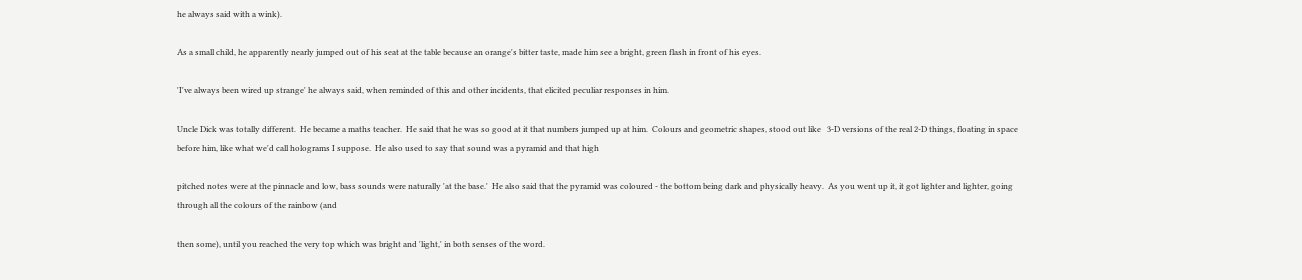he always said with a wink).

As a small child, he apparently nearly jumped out of his seat at the table because an orange's bitter taste, made him see a bright, green flash in front of his eyes.

'I've always been wired up strange' he always said, when reminded of this and other incidents, that elicited peculiar responses in him.

Uncle Dick was totally different.  He became a maths teacher.  He said that he was so good at it that numbers jumped up at him.  Colours and geometric shapes, stood out like   3-D versions of the real 2-D things, floating in space before him, like what we'd call holograms I suppose.  He also used to say that sound was a pyramid and that high

pitched notes were at the pinnacle and low, bass sounds were naturally 'at the base.'  He also said that the pyramid was coloured - the bottom being dark and physically heavy.  As you went up it, it got lighter and lighter, going through all the colours of the rainbow (and

then some), until you reached the very top which was bright and 'light,' in both senses of the word.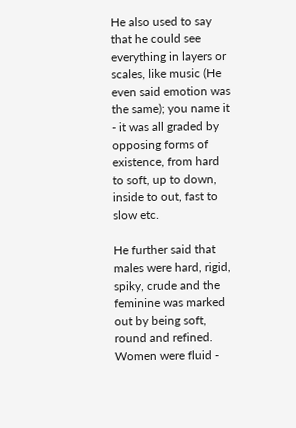He also used to say that he could see everything in layers or scales, like music (He even said emotion was the same); you name it - it was all graded by opposing forms of existence, from hard to soft, up to down, inside to out, fast to slow etc.

He further said that males were hard, rigid, spiky, crude and the feminine was marked out by being soft, round and refined. Women were fluid -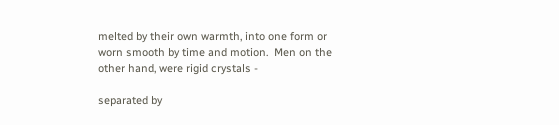melted by their own warmth, into one form or worn smooth by time and motion.  Men on the other hand, were rigid crystals -

separated by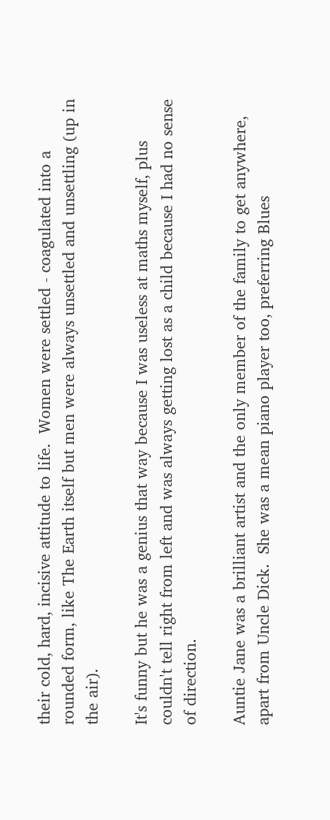their cold, hard, incisive attitude to life.  Women were settled - coagulated into a rounded form, like The Earth itself but men were always unsettled and unsettling (up in the air).

It's funny but he was a genius that way because I was useless at maths myself, plus couldn't tell right from left and was always getting lost as a child because I had no sense of direction.

Auntie Jane was a brilliant artist and the only member of the family to get anywhere, apart from Uncle Dick.  She was a mean piano player too, preferring Blues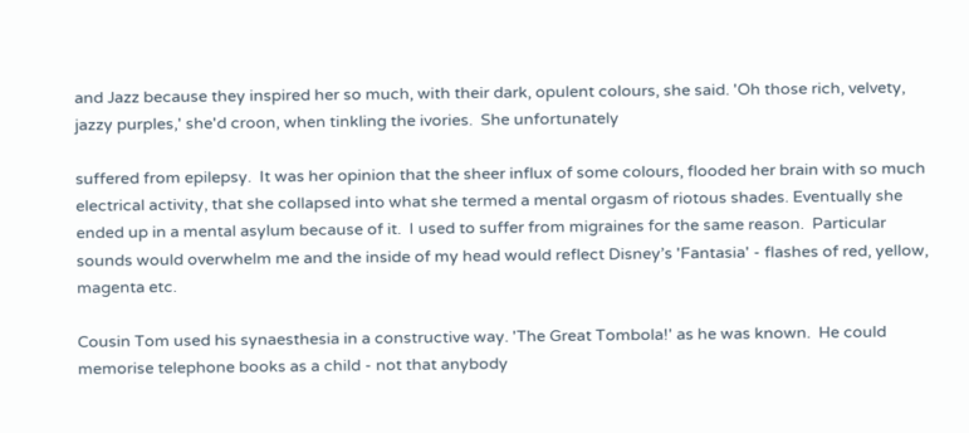and Jazz because they inspired her so much, with their dark, opulent colours, she said. 'Oh those rich, velvety, jazzy purples,' she'd croon, when tinkling the ivories.  She unfortunately

suffered from epilepsy.  It was her opinion that the sheer influx of some colours, flooded her brain with so much electrical activity, that she collapsed into what she termed a mental orgasm of riotous shades. Eventually she ended up in a mental asylum because of it.  I used to suffer from migraines for the same reason.  Particular sounds would overwhelm me and the inside of my head would reflect Disney’s 'Fantasia' - flashes of red, yellow, magenta etc.

Cousin Tom used his synaesthesia in a constructive way. 'The Great Tombola!' as he was known.  He could memorise telephone books as a child - not that anybody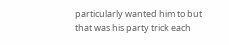particularly wanted him to but that was his party trick each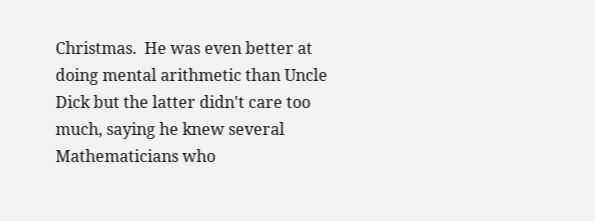Christmas.  He was even better at doing mental arithmetic than Uncle Dick but the latter didn't care too much, saying he knew several Mathematicians who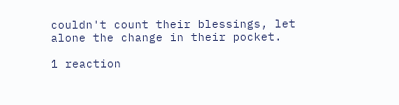couldn't count their blessings, let alone the change in their pocket.

1 reaction